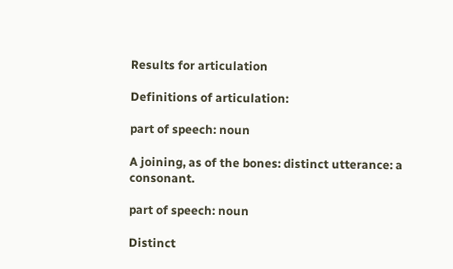Results for articulation

Definitions of articulation:

part of speech: noun

A joining, as of the bones: distinct utterance: a consonant.

part of speech: noun

Distinct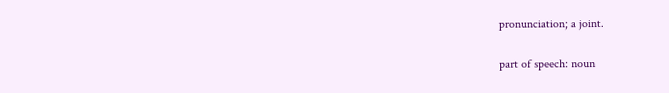pronunciation; a joint.

part of speech: noun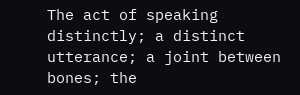The act of speaking distinctly; a distinct utterance; a joint between bones; the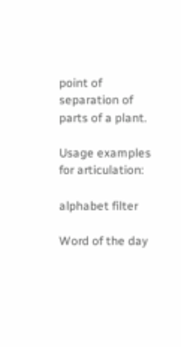point of separation of parts of a plant.

Usage examples for articulation:

alphabet filter

Word of the day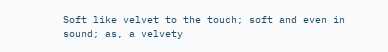Soft like velvet to the touch; soft and even in sound; as, a velvety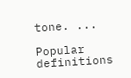tone. ...

Popular definitions